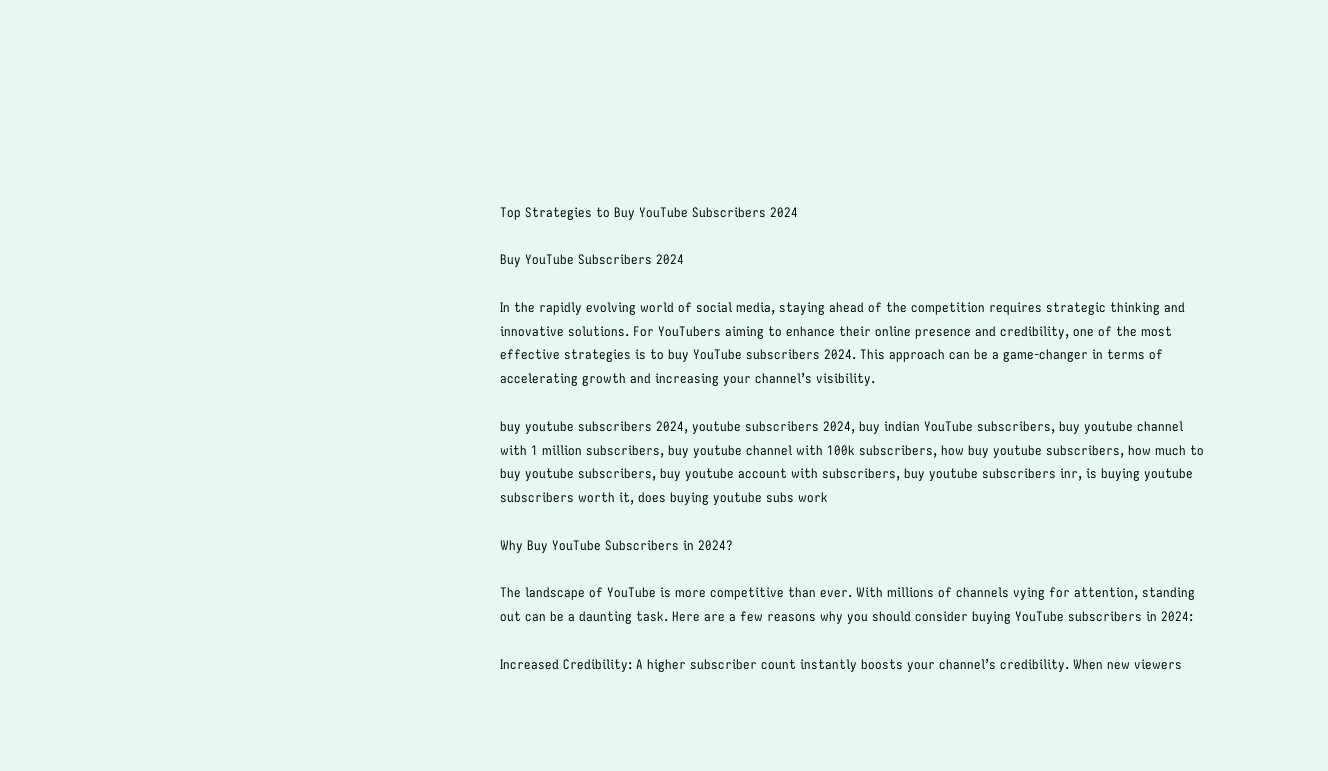Top Strategies to Buy YouTube Subscribers 2024

Buy YouTube Subscribers 2024

In the rapidly evolving world of social media, staying ahead of the competition requires strategic thinking and innovative solutions. For YouTubers aiming to enhance their online presence and credibility, one of the most effective strategies is to buy YouTube subscribers 2024. This approach can be a game-changer in terms of accelerating growth and increasing your channel’s visibility.

buy youtube subscribers 2024, youtube subscribers 2024, buy indian YouTube subscribers, buy youtube channel with 1 million subscribers, buy youtube channel with 100k subscribers, how buy youtube subscribers, how much to buy youtube subscribers, buy youtube account with subscribers, buy youtube subscribers inr, is buying youtube subscribers worth it, does buying youtube subs work

Why Buy YouTube Subscribers in 2024?

The landscape of YouTube is more competitive than ever. With millions of channels vying for attention, standing out can be a daunting task. Here are a few reasons why you should consider buying YouTube subscribers in 2024:

Increased Credibility: A higher subscriber count instantly boosts your channel’s credibility. When new viewers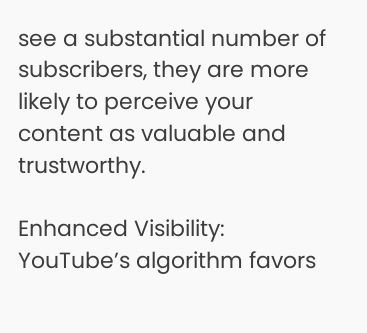see a substantial number of subscribers, they are more likely to perceive your content as valuable and trustworthy.

Enhanced Visibility: YouTube’s algorithm favors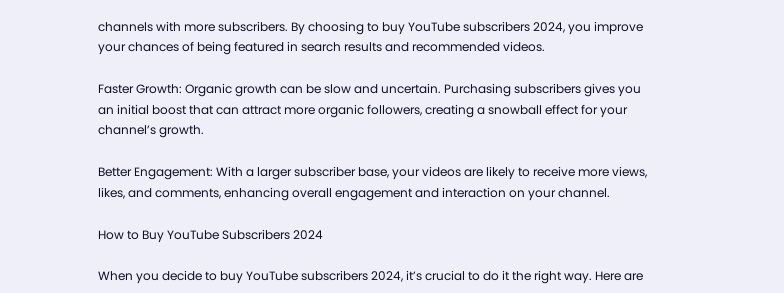channels with more subscribers. By choosing to buy YouTube subscribers 2024, you improve your chances of being featured in search results and recommended videos.

Faster Growth: Organic growth can be slow and uncertain. Purchasing subscribers gives you an initial boost that can attract more organic followers, creating a snowball effect for your channel’s growth.

Better Engagement: With a larger subscriber base, your videos are likely to receive more views, likes, and comments, enhancing overall engagement and interaction on your channel.

How to Buy YouTube Subscribers 2024

When you decide to buy YouTube subscribers 2024, it’s crucial to do it the right way. Here are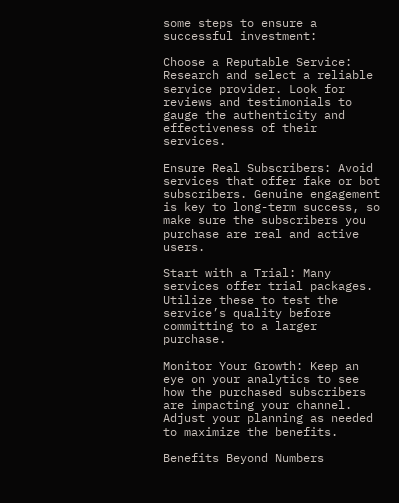some steps to ensure a successful investment:

Choose a Reputable Service: Research and select a reliable service provider. Look for reviews and testimonials to gauge the authenticity and effectiveness of their services.

Ensure Real Subscribers: Avoid services that offer fake or bot subscribers. Genuine engagement is key to long-term success, so make sure the subscribers you purchase are real and active users.

Start with a Trial: Many services offer trial packages. Utilize these to test the service’s quality before committing to a larger purchase.

Monitor Your Growth: Keep an eye on your analytics to see how the purchased subscribers are impacting your channel. Adjust your planning as needed to maximize the benefits.

Benefits Beyond Numbers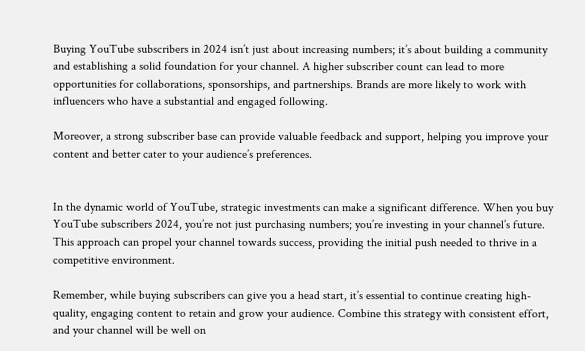Buying YouTube subscribers in 2024 isn’t just about increasing numbers; it’s about building a community and establishing a solid foundation for your channel. A higher subscriber count can lead to more opportunities for collaborations, sponsorships, and partnerships. Brands are more likely to work with influencers who have a substantial and engaged following.

Moreover, a strong subscriber base can provide valuable feedback and support, helping you improve your content and better cater to your audience’s preferences.


In the dynamic world of YouTube, strategic investments can make a significant difference. When you buy YouTube subscribers 2024, you’re not just purchasing numbers; you’re investing in your channel’s future. This approach can propel your channel towards success, providing the initial push needed to thrive in a competitive environment.

Remember, while buying subscribers can give you a head start, it’s essential to continue creating high-quality, engaging content to retain and grow your audience. Combine this strategy with consistent effort, and your channel will be well on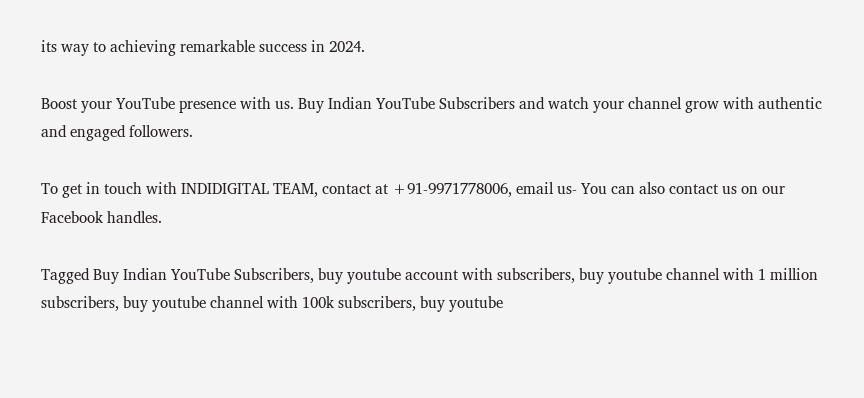its way to achieving remarkable success in 2024.

Boost your YouTube presence with us. Buy Indian YouTube Subscribers and watch your channel grow with authentic and engaged followers.

To get in touch with INDIDIGITAL TEAM, contact at +91-9971778006, email us- You can also contact us on our Facebook handles.

Tagged Buy Indian YouTube Subscribers, buy youtube account with subscribers, buy youtube channel with 1 million subscribers, buy youtube channel with 100k subscribers, buy youtube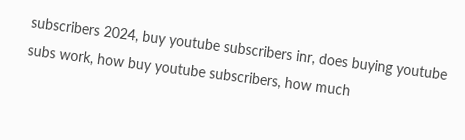subscribers 2024, buy youtube subscribers inr, does buying youtube subs work, how buy youtube subscribers, how much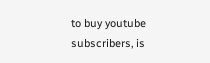to buy youtube subscribers, is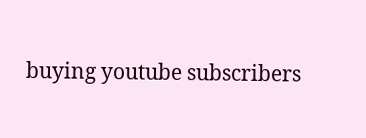buying youtube subscribers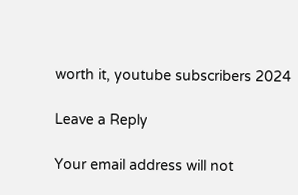worth it, youtube subscribers 2024

Leave a Reply

Your email address will not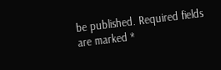be published. Required fields are marked *